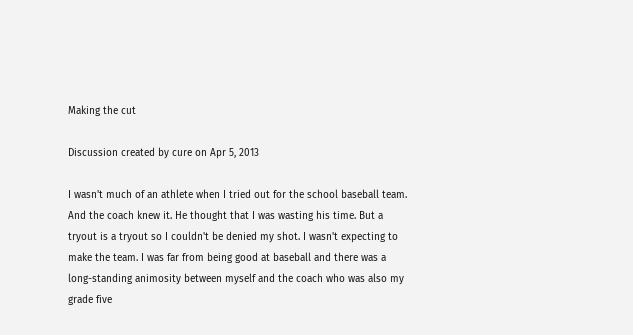Making the cut

Discussion created by cure on Apr 5, 2013

I wasn't much of an athlete when I tried out for the school baseball team. And the coach knew it. He thought that I was wasting his time. But a tryout is a tryout so I couldn't be denied my shot. I wasn't expecting to make the team. I was far from being good at baseball and there was a long-standing animosity between myself and the coach who was also my grade five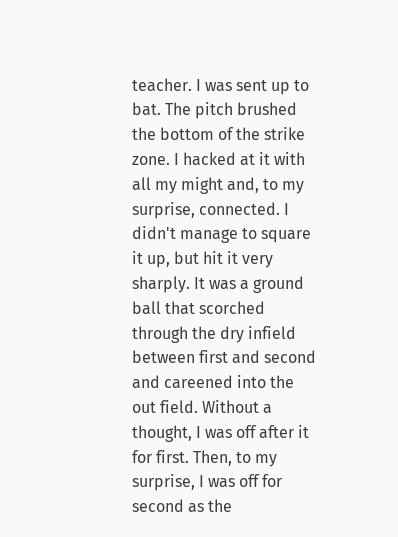teacher. I was sent up to bat. The pitch brushed the bottom of the strike zone. I hacked at it with all my might and, to my surprise, connected. I didn't manage to square it up, but hit it very sharply. It was a ground ball that scorched through the dry infield between first and second and careened into the out field. Without a thought, I was off after it for first. Then, to my surprise, I was off for second as the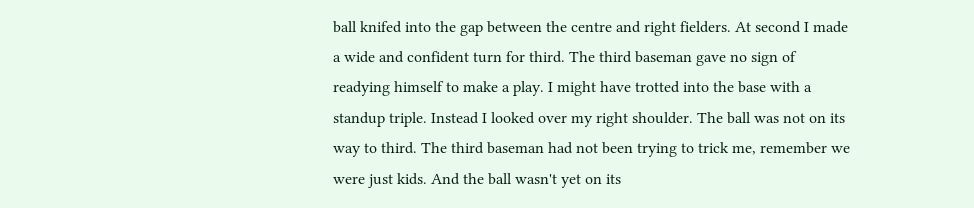ball knifed into the gap between the centre and right fielders. At second I made a wide and confident turn for third. The third baseman gave no sign of readying himself to make a play. I might have trotted into the base with a standup triple. Instead I looked over my right shoulder. The ball was not on its way to third. The third baseman had not been trying to trick me, remember we were just kids. And the ball wasn't yet on its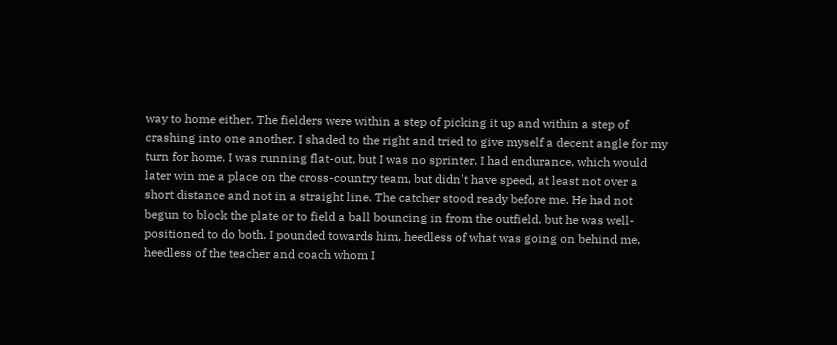way to home either. The fielders were within a step of picking it up and within a step of crashing into one another. I shaded to the right and tried to give myself a decent angle for my turn for home. I was running flat-out, but I was no sprinter. I had endurance, which would later win me a place on the cross-country team, but didn't have speed, at least not over a short distance and not in a straight line. The catcher stood ready before me. He had not begun to block the plate or to field a ball bouncing in from the outfield, but he was well-positioned to do both. I pounded towards him, heedless of what was going on behind me, heedless of the teacher and coach whom I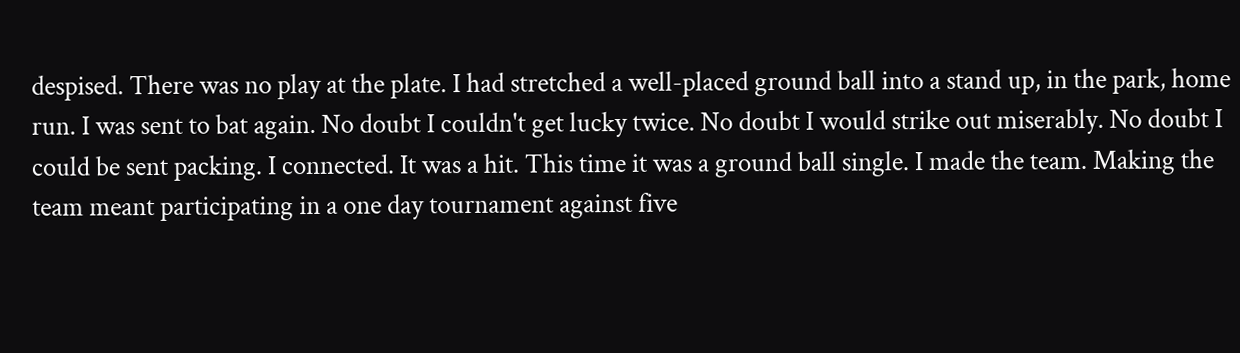despised. There was no play at the plate. I had stretched a well-placed ground ball into a stand up, in the park, home run. I was sent to bat again. No doubt I couldn't get lucky twice. No doubt I would strike out miserably. No doubt I could be sent packing. I connected. It was a hit. This time it was a ground ball single. I made the team. Making the team meant participating in a one day tournament against five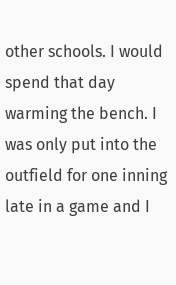other schools. I would spend that day warming the bench. I was only put into the outfield for one inning late in a game and I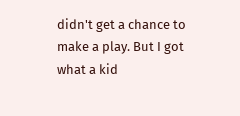didn't get a chance to make a play. But I got what a kid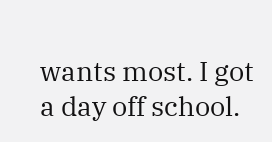wants most. I got a day off school.